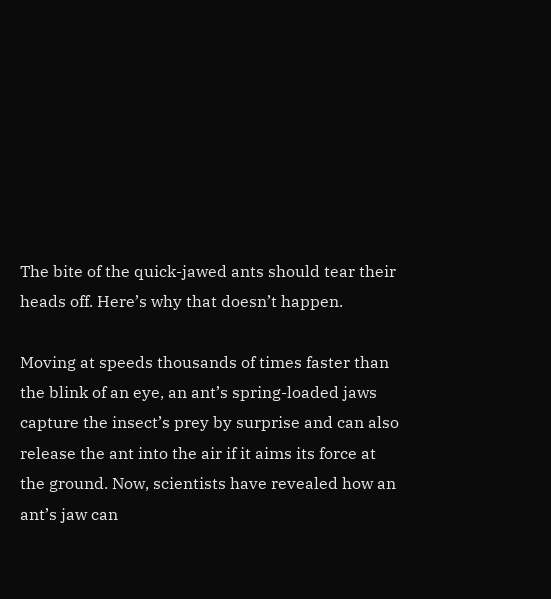The bite of the quick-jawed ants should tear their heads off. Here’s why that doesn’t happen.

Moving at speeds thousands of times faster than the blink of an eye, an ant’s spring-loaded jaws capture the insect’s prey by surprise and can also release the ant into the air if it aims its force at the ground. Now, scientists have revealed how an ant’s jaw can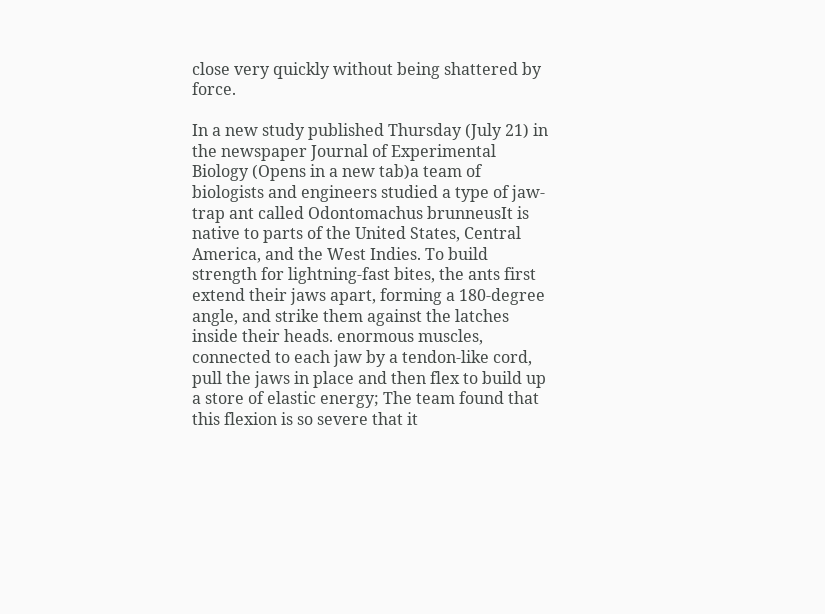close very quickly without being shattered by force.

In a new study published Thursday (July 21) in the newspaper Journal of Experimental Biology (Opens in a new tab)a team of biologists and engineers studied a type of jaw-trap ant called Odontomachus brunneusIt is native to parts of the United States, Central America, and the West Indies. To build strength for lightning-fast bites, the ants first extend their jaws apart, forming a 180-degree angle, and strike them against the latches inside their heads. enormous muscles, connected to each jaw by a tendon-like cord, pull the jaws in place and then flex to build up a store of elastic energy; The team found that this flexion is so severe that it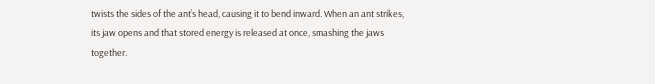twists the sides of the ant’s head, causing it to bend inward. When an ant strikes, its jaw opens and that stored energy is released at once, smashing the jaws together.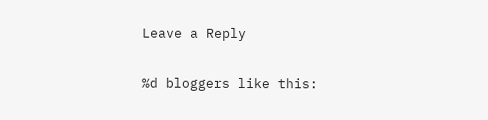Leave a Reply

%d bloggers like this: